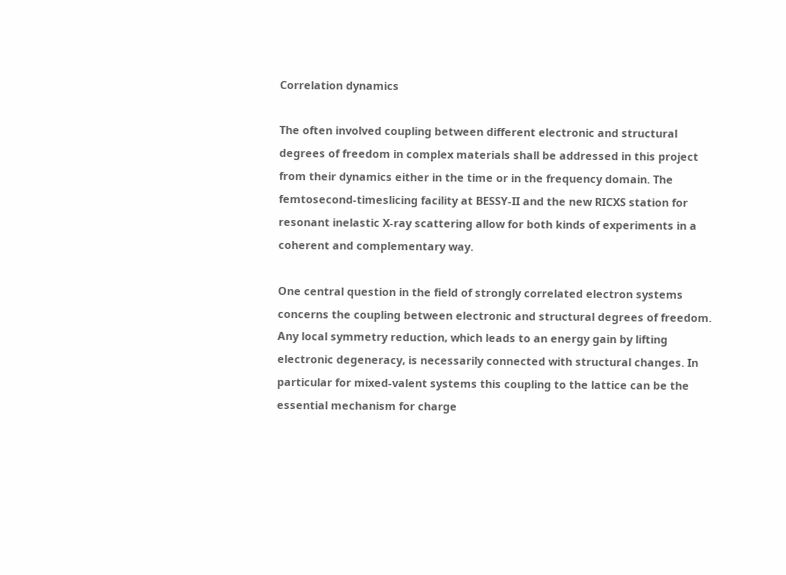Correlation dynamics

The often involved coupling between different electronic and structural degrees of freedom in complex materials shall be addressed in this project from their dynamics either in the time or in the frequency domain. The femtosecond-timeslicing facility at BESSY-II and the new RICXS station for resonant inelastic X-ray scattering allow for both kinds of experiments in a coherent and complementary way.

One central question in the field of strongly correlated electron systems concerns the coupling between electronic and structural degrees of freedom. Any local symmetry reduction, which leads to an energy gain by lifting electronic degeneracy, is necessarily connected with structural changes. In particular for mixed-valent systems this coupling to the lattice can be the essential mechanism for charge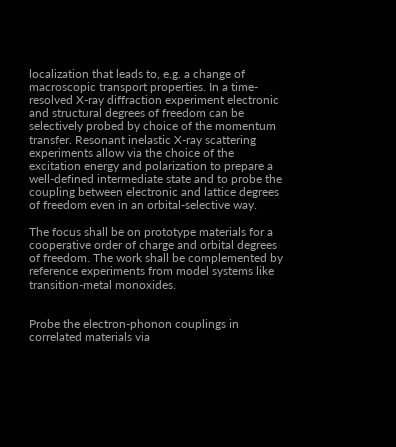localization that leads to, e.g. a change of macroscopic transport properties. In a time-resolved X-ray diffraction experiment electronic and structural degrees of freedom can be selectively probed by choice of the momentum transfer. Resonant inelastic X-ray scattering experiments allow via the choice of the excitation energy and polarization to prepare a well-defined intermediate state and to probe the coupling between electronic and lattice degrees of freedom even in an orbital-selective way.

The focus shall be on prototype materials for a cooperative order of charge and orbital degrees of freedom. The work shall be complemented by reference experiments from model systems like transition-metal monoxides.


Probe the electron-phonon couplings in correlated materials via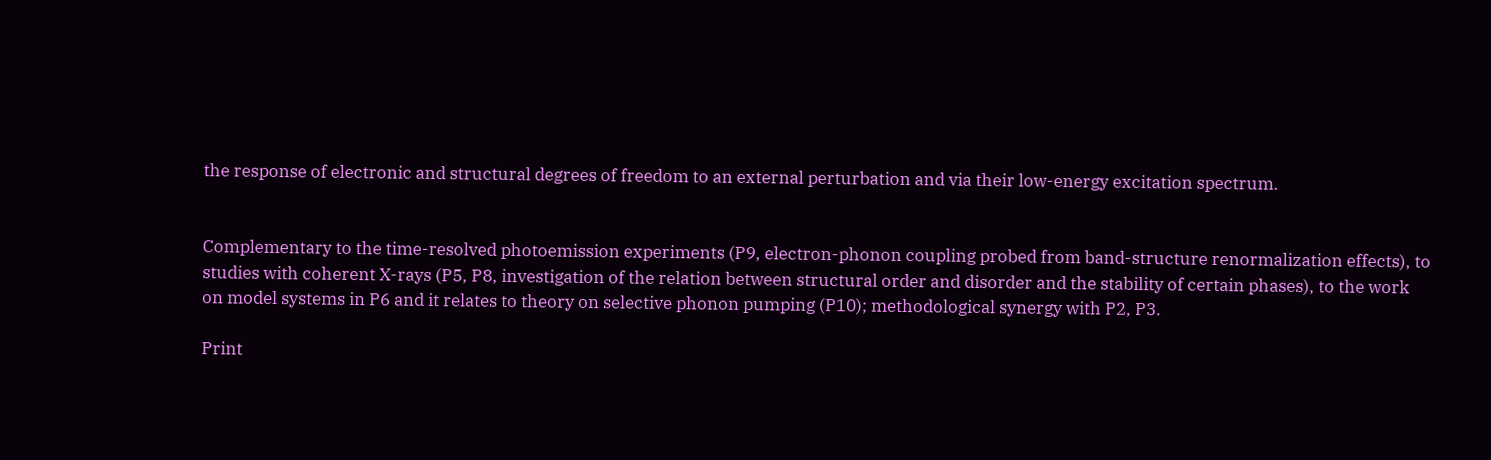the response of electronic and structural degrees of freedom to an external perturbation and via their low-energy excitation spectrum.


Complementary to the time-resolved photoemission experiments (P9, electron-phonon coupling probed from band-structure renormalization effects), to studies with coherent X-rays (P5, P8, investigation of the relation between structural order and disorder and the stability of certain phases), to the work on model systems in P6 and it relates to theory on selective phonon pumping (P10); methodological synergy with P2, P3.

Print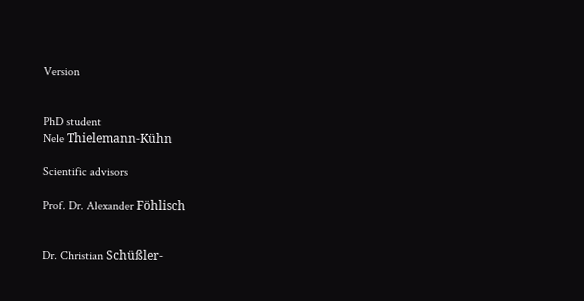Version


PhD student
Nele Thielemann-Kühn

Scientific advisors

Prof. Dr. Alexander Föhlisch


Dr. Christian Schüßler-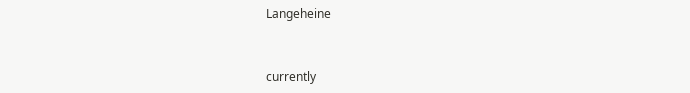Langeheine


currently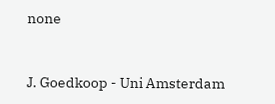none


J. Goedkoop - Uni Amsterdam